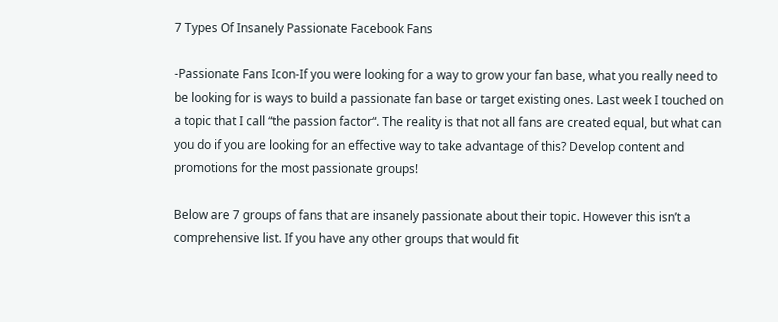7 Types Of Insanely Passionate Facebook Fans

-Passionate Fans Icon-If you were looking for a way to grow your fan base, what you really need to be looking for is ways to build a passionate fan base or target existing ones. Last week I touched on a topic that I call “the passion factor“. The reality is that not all fans are created equal, but what can you do if you are looking for an effective way to take advantage of this? Develop content and promotions for the most passionate groups!

Below are 7 groups of fans that are insanely passionate about their topic. However this isn’t a comprehensive list. If you have any other groups that would fit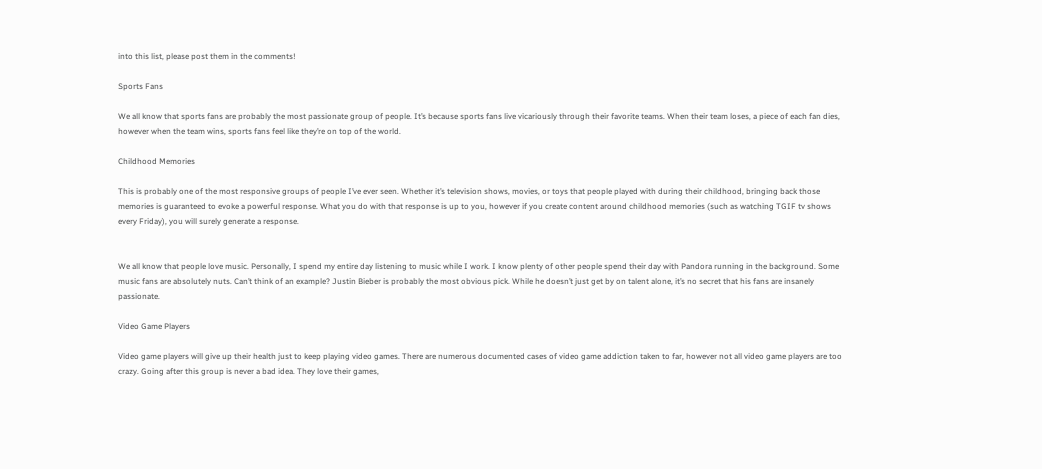into this list, please post them in the comments!

Sports Fans

We all know that sports fans are probably the most passionate group of people. It’s because sports fans live vicariously through their favorite teams. When their team loses, a piece of each fan dies, however when the team wins, sports fans feel like they’re on top of the world.

Childhood Memories

This is probably one of the most responsive groups of people I’ve ever seen. Whether it’s television shows, movies, or toys that people played with during their childhood, bringing back those memories is guaranteed to evoke a powerful response. What you do with that response is up to you, however if you create content around childhood memories (such as watching TGIF tv shows every Friday), you will surely generate a response.


We all know that people love music. Personally, I spend my entire day listening to music while I work. I know plenty of other people spend their day with Pandora running in the background. Some music fans are absolutely nuts. Can’t think of an example? Justin Bieber is probably the most obvious pick. While he doesn’t just get by on talent alone, it’s no secret that his fans are insanely passionate.

Video Game Players

Video game players will give up their health just to keep playing video games. There are numerous documented cases of video game addiction taken to far, however not all video game players are too crazy. Going after this group is never a bad idea. They love their games,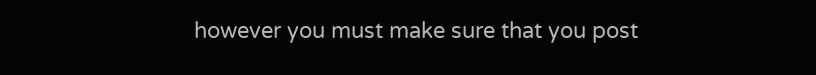however you must make sure that you post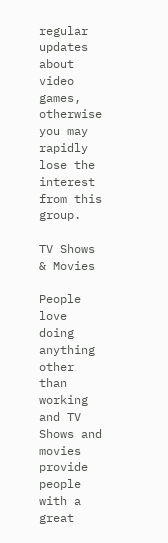regular updates about video games, otherwise you may rapidly lose the interest from this group.

TV Shows & Movies

People love doing anything other than working and TV Shows and movies provide people with a great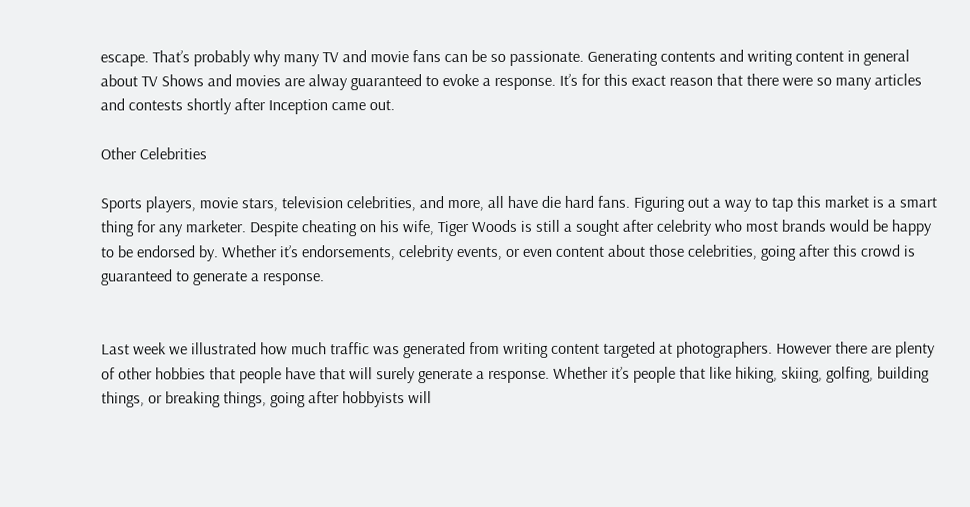escape. That’s probably why many TV and movie fans can be so passionate. Generating contents and writing content in general about TV Shows and movies are alway guaranteed to evoke a response. It’s for this exact reason that there were so many articles and contests shortly after Inception came out.

Other Celebrities

Sports players, movie stars, television celebrities, and more, all have die hard fans. Figuring out a way to tap this market is a smart thing for any marketer. Despite cheating on his wife, Tiger Woods is still a sought after celebrity who most brands would be happy to be endorsed by. Whether it’s endorsements, celebrity events, or even content about those celebrities, going after this crowd is guaranteed to generate a response.


Last week we illustrated how much traffic was generated from writing content targeted at photographers. However there are plenty of other hobbies that people have that will surely generate a response. Whether it’s people that like hiking, skiing, golfing, building things, or breaking things, going after hobbyists will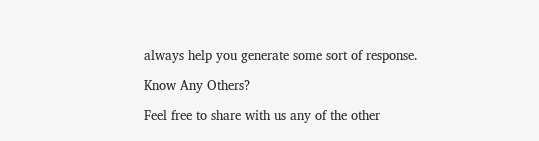always help you generate some sort of response.

Know Any Others?

Feel free to share with us any of the other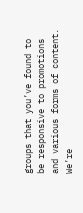groups that you’ve found to be responsive to promotions and various forms of content. We’re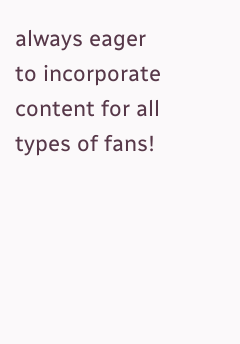always eager to incorporate content for all types of fans!